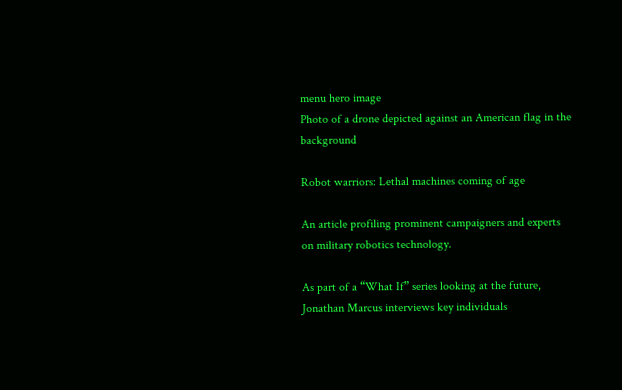menu hero image
Photo of a drone depicted against an American flag in the background

Robot warriors: Lethal machines coming of age

An article profiling prominent campaigners and experts on military robotics technology.

As part of a “What If” series looking at the future, Jonathan Marcus interviews key individuals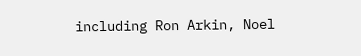including Ron Arkin, Noel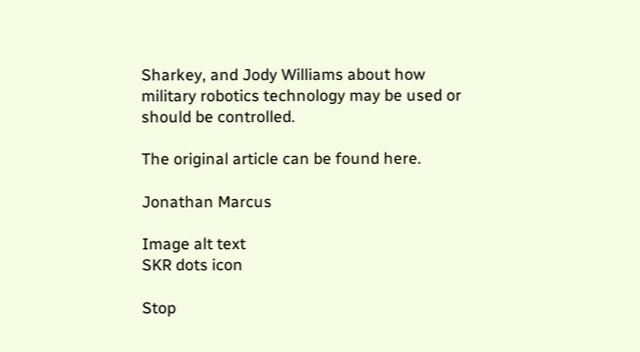Sharkey, and Jody Williams about how military robotics technology may be used or should be controlled.

The original article can be found here.

Jonathan Marcus

Image alt text
SKR dots icon

Stop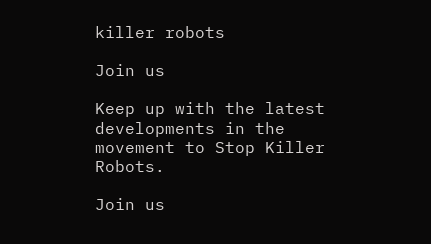killer robots

Join us

Keep up with the latest developments in the movement to Stop Killer Robots.

Join us